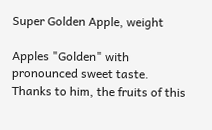Super Golden Apple, weight

Apples "Golden" with pronounced sweet taste. Thanks to him, the fruits of this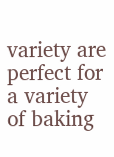variety are perfect for a variety of baking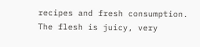recipes and fresh consumption. The flesh is juicy, very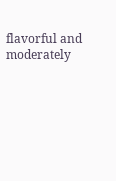flavorful and moderately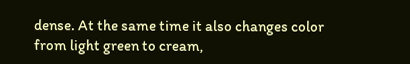dense. At the same time it also changes color from light green to cream,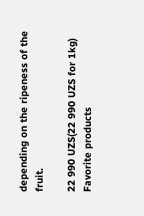depending on the ripeness of the fruit.

22 990 UZS(22 990 UZS for 1kg)
Favorite products